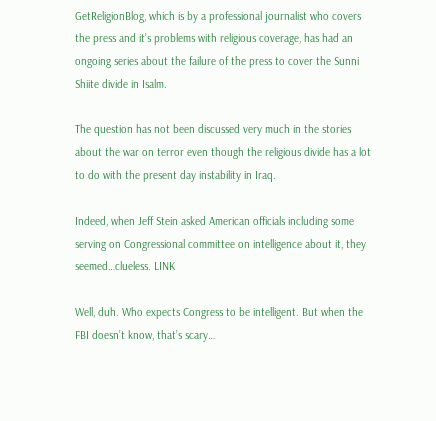GetReligionBlog, which is by a professional journalist who covers the press and it’s problems with religious coverage, has had an ongoing series about the failure of the press to cover the Sunni Shiite divide in Isalm.

The question has not been discussed very much in the stories about the war on terror even though the religious divide has a lot to do with the present day instability in Iraq.

Indeed, when Jeff Stein asked American officials including some serving on Congressional committee on intelligence about it, they seemed…clueless. LINK

Well, duh. Who expects Congress to be intelligent. But when the FBI doesn’t know, that’s scary…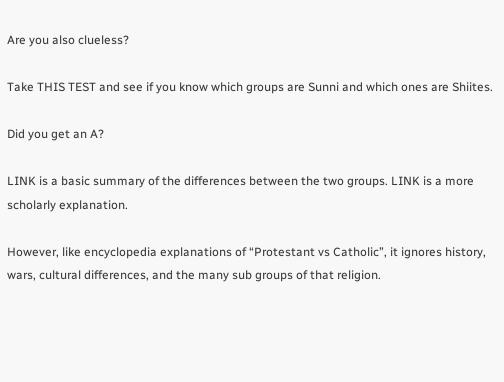Are you also clueless?

Take THIS TEST and see if you know which groups are Sunni and which ones are Shiites.

Did you get an A?

LINK is a basic summary of the differences between the two groups. LINK is a more scholarly explanation.

However, like encyclopedia explanations of “Protestant vs Catholic”, it ignores history, wars, cultural differences, and the many sub groups of that religion.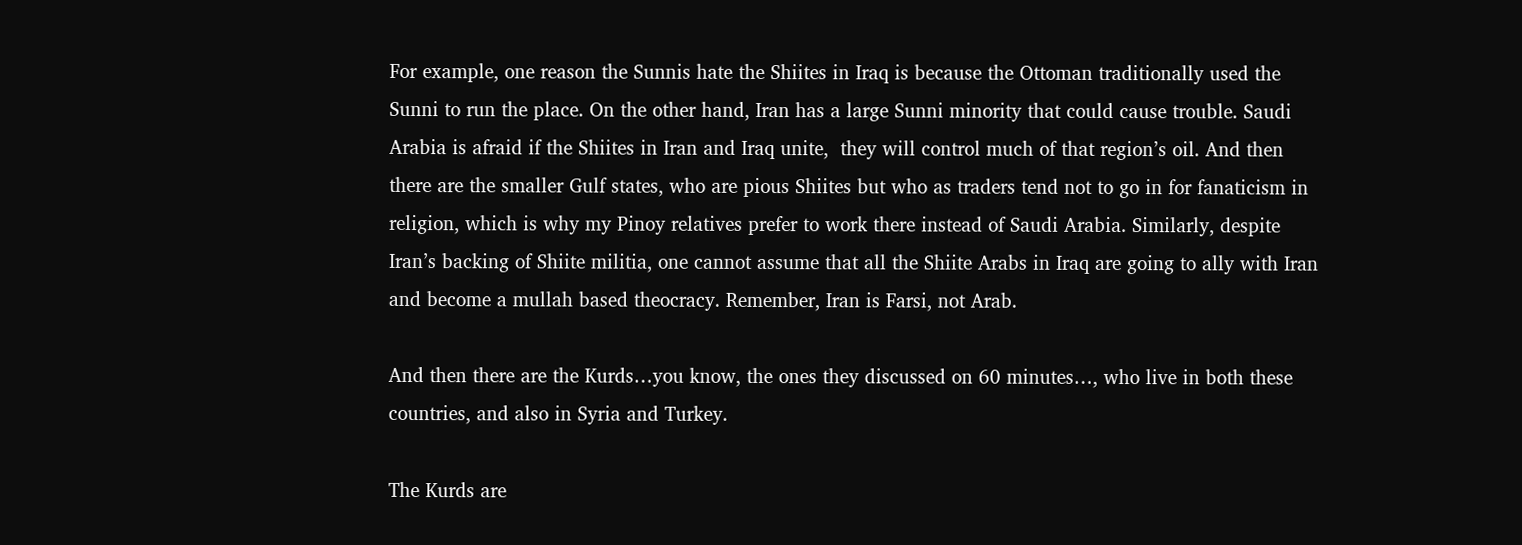For example, one reason the Sunnis hate the Shiites in Iraq is because the Ottoman traditionally used the Sunni to run the place. On the other hand, Iran has a large Sunni minority that could cause trouble. Saudi Arabia is afraid if the Shiites in Iran and Iraq unite,  they will control much of that region’s oil. And then there are the smaller Gulf states, who are pious Shiites but who as traders tend not to go in for fanaticism in religion, which is why my Pinoy relatives prefer to work there instead of Saudi Arabia. Similarly, despite Iran’s backing of Shiite militia, one cannot assume that all the Shiite Arabs in Iraq are going to ally with Iran and become a mullah based theocracy. Remember, Iran is Farsi, not Arab.

And then there are the Kurds…you know, the ones they discussed on 60 minutes…, who live in both these countries, and also in Syria and Turkey.

The Kurds are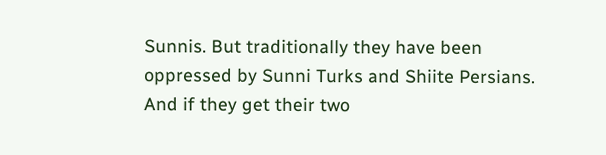Sunnis. But traditionally they have been oppressed by Sunni Turks and Shiite Persians. And if they get their two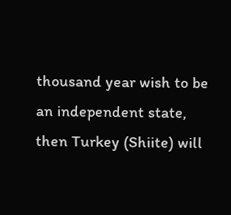thousand year wish to be an independent state, then Turkey (Shiite) will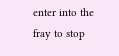enter into the fray to stop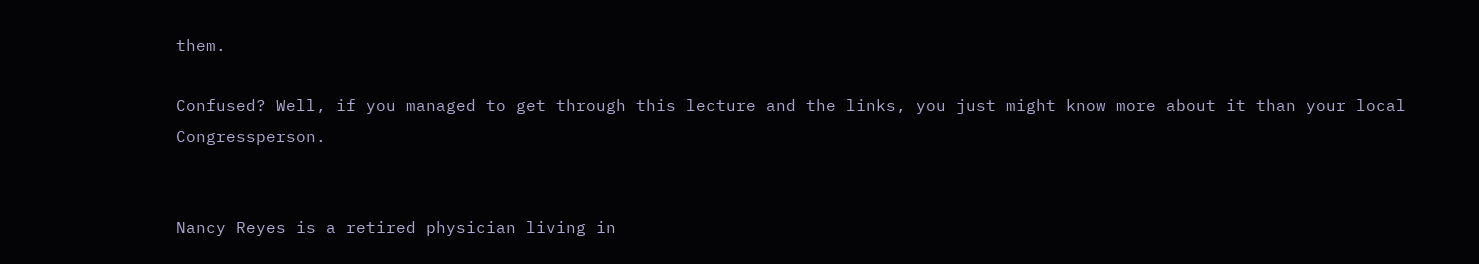them.

Confused? Well, if you managed to get through this lecture and the links, you just might know more about it than your local Congressperson.


Nancy Reyes is a retired physician living in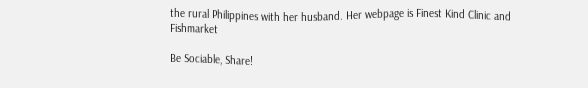the rural Philippines with her husband. Her webpage is Finest Kind Clinic and Fishmarket

Be Sociable, Share!